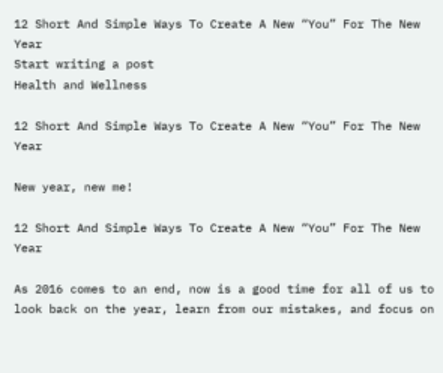12 Short And Simple Ways To Create A New “You” For The New Year
Start writing a post
Health and Wellness

12 Short And Simple Ways To Create A New “You” For The New Year

New year, new me!

12 Short And Simple Ways To Create A New “You” For The New Year

As 2016 comes to an end, now is a good time for all of us to look back on the year, learn from our mistakes, and focus on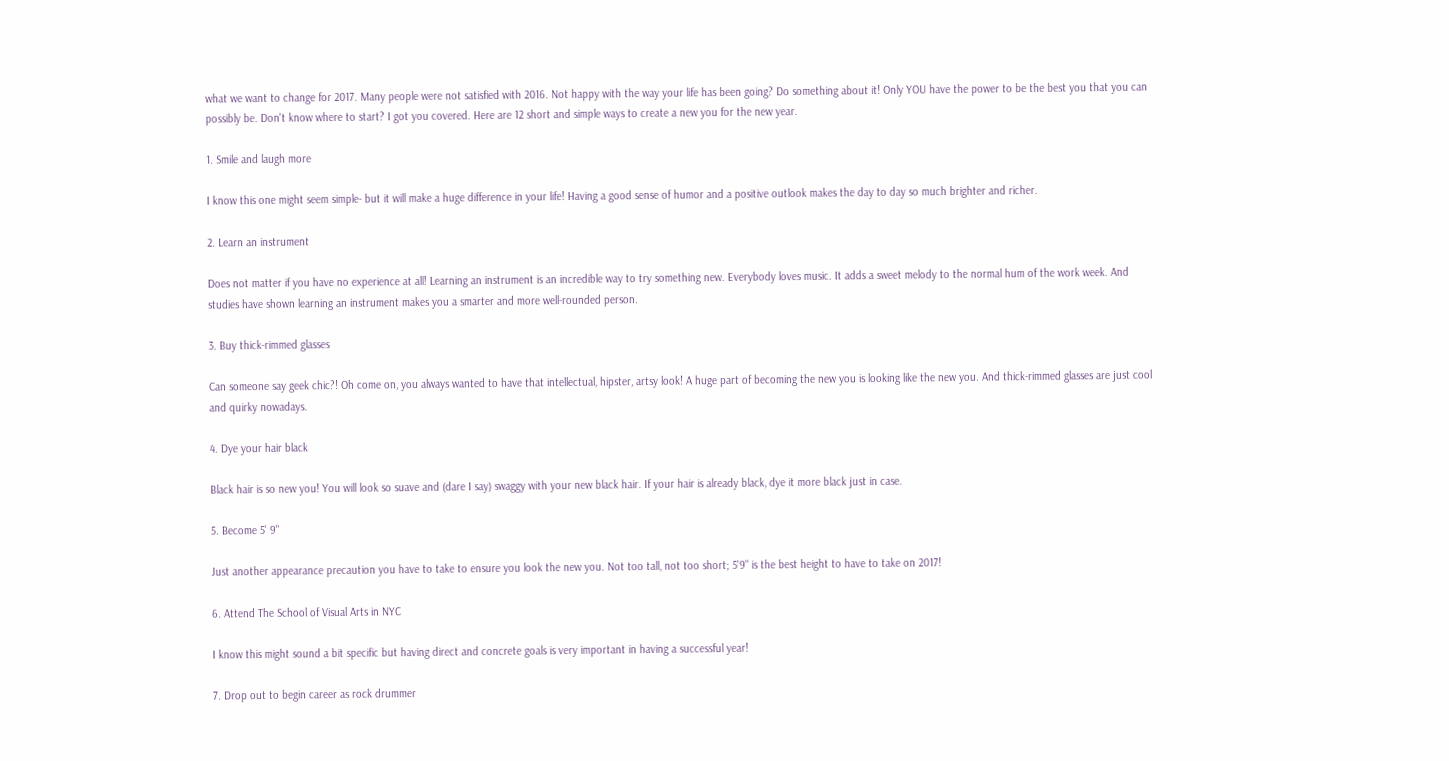what we want to change for 2017. Many people were not satisfied with 2016. Not happy with the way your life has been going? Do something about it! Only YOU have the power to be the best you that you can possibly be. Don't know where to start? I got you covered. Here are 12 short and simple ways to create a new you for the new year.

1. Smile and laugh more

I know this one might seem simple- but it will make a huge difference in your life! Having a good sense of humor and a positive outlook makes the day to day so much brighter and richer.

2. Learn an instrument

Does not matter if you have no experience at all! Learning an instrument is an incredible way to try something new. Everybody loves music. It adds a sweet melody to the normal hum of the work week. And studies have shown learning an instrument makes you a smarter and more well-rounded person.

3. Buy thick-rimmed glasses

Can someone say geek chic?! Oh come on, you always wanted to have that intellectual, hipster, artsy look! A huge part of becoming the new you is looking like the new you. And thick-rimmed glasses are just cool and quirky nowadays.

4. Dye your hair black

Black hair is so new you! You will look so suave and (dare I say) swaggy with your new black hair. If your hair is already black, dye it more black just in case.

5. Become 5' 9"

Just another appearance precaution you have to take to ensure you look the new you. Not too tall, not too short; 5'9" is the best height to have to take on 2017!

6. Attend The School of Visual Arts in NYC

I know this might sound a bit specific but having direct and concrete goals is very important in having a successful year!

7. Drop out to begin career as rock drummer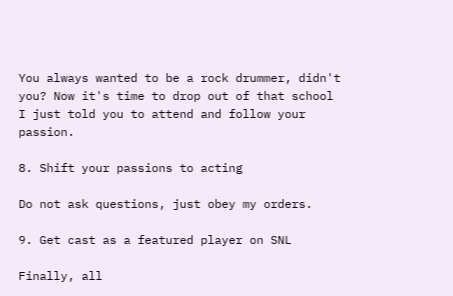You always wanted to be a rock drummer, didn't you? Now it's time to drop out of that school I just told you to attend and follow your passion.

8. Shift your passions to acting

Do not ask questions, just obey my orders.

9. Get cast as a featured player on SNL

Finally, all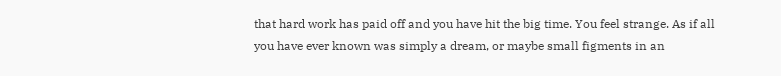that hard work has paid off and you have hit the big time. You feel strange. As if all you have ever known was simply a dream, or maybe small figments in an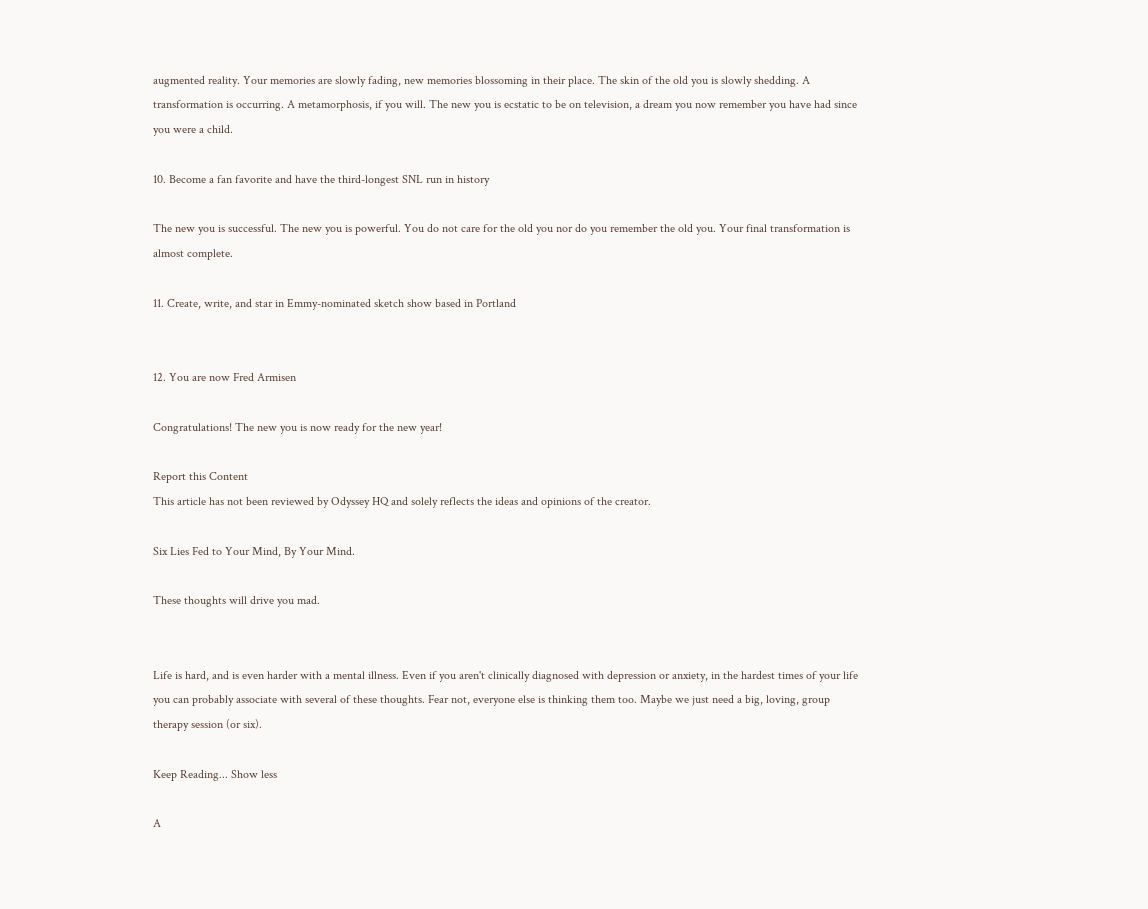augmented reality. Your memories are slowly fading, new memories blossoming in their place. The skin of the old you is slowly shedding. A transformation is occurring. A metamorphosis, if you will. The new you is ecstatic to be on television, a dream you now remember you have had since you were a child.

10. Become a fan favorite and have the third-longest SNL run in history

The new you is successful. The new you is powerful. You do not care for the old you nor do you remember the old you. Your final transformation is almost complete.

11. Create, write, and star in Emmy-nominated sketch show based in Portland


12. You are now Fred Armisen

Congratulations! The new you is now ready for the new year!

Report this Content
This article has not been reviewed by Odyssey HQ and solely reflects the ideas and opinions of the creator.

Six Lies Fed to Your Mind, By Your Mind.

These thoughts will drive you mad.


Life is hard, and is even harder with a mental illness. Even if you aren't clinically diagnosed with depression or anxiety, in the hardest times of your life you can probably associate with several of these thoughts. Fear not, everyone else is thinking them too. Maybe we just need a big, loving, group therapy session (or six).

Keep Reading... Show less

A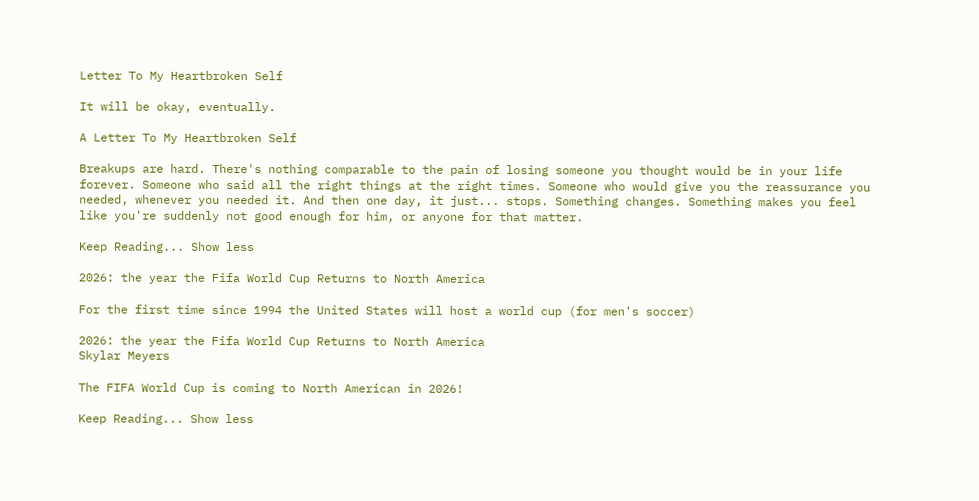Letter To My Heartbroken Self

It will be okay, eventually.

A Letter To My Heartbroken Self

Breakups are hard. There's nothing comparable to the pain of losing someone you thought would be in your life forever. Someone who said all the right things at the right times. Someone who would give you the reassurance you needed, whenever you needed it. And then one day, it just... stops. Something changes. Something makes you feel like you're suddenly not good enough for him, or anyone for that matter.

Keep Reading... Show less

2026: the year the Fifa World Cup Returns to North America

For the first time since 1994 the United States will host a world cup (for men's soccer)

2026: the year the Fifa World Cup Returns to North America
Skylar Meyers

The FIFA World Cup is coming to North American in 2026!

Keep Reading... Show less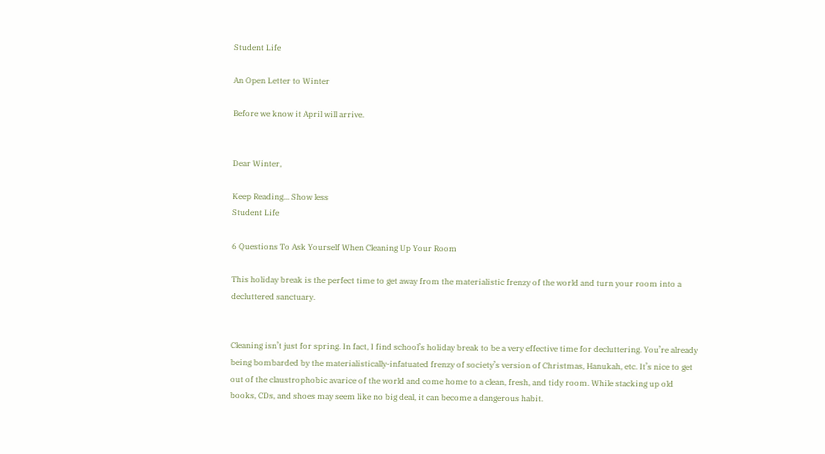Student Life

An Open Letter to Winter

Before we know it April will arrive.


Dear Winter,

Keep Reading... Show less
Student Life

6 Questions To Ask Yourself When Cleaning Up Your Room

This holiday break is the perfect time to get away from the materialistic frenzy of the world and turn your room into a decluttered sanctuary.


Cleaning isn’t just for spring. In fact, I find school’s holiday break to be a very effective time for decluttering. You’re already being bombarded by the materialistically-infatuated frenzy of society’s version of Christmas, Hanukah, etc. It’s nice to get out of the claustrophobic avarice of the world and come home to a clean, fresh, and tidy room. While stacking up old books, CDs, and shoes may seem like no big deal, it can become a dangerous habit.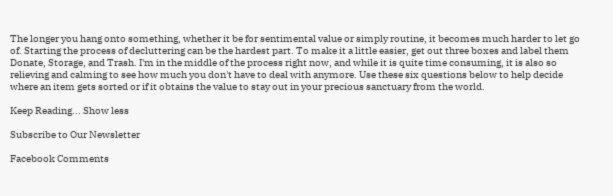The longer you hang onto something, whether it be for sentimental value or simply routine, it becomes much harder to let go of. Starting the process of decluttering can be the hardest part. To make it a little easier, get out three boxes and label them Donate, Storage, and Trash. I'm in the middle of the process right now, and while it is quite time consuming, it is also so relieving and calming to see how much you don't have to deal with anymore. Use these six questions below to help decide where an item gets sorted or if it obtains the value to stay out in your precious sanctuary from the world.

Keep Reading... Show less

Subscribe to Our Newsletter

Facebook Comments